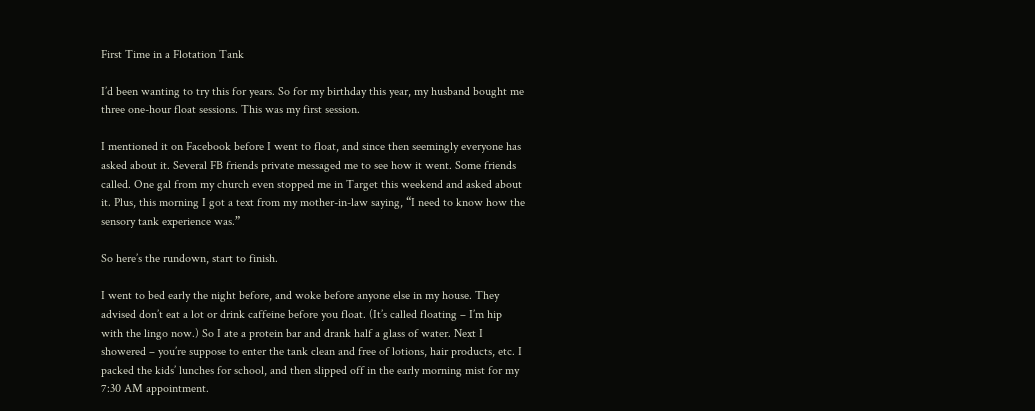First Time in a Flotation Tank

I’d been wanting to try this for years. So for my birthday this year, my husband bought me three one-hour float sessions. This was my first session.

I mentioned it on Facebook before I went to float, and since then seemingly everyone has asked about it. Several FB friends private messaged me to see how it went. Some friends called. One gal from my church even stopped me in Target this weekend and asked about it. Plus, this morning I got a text from my mother-in-law saying, “I need to know how the sensory tank experience was.”

So here’s the rundown, start to finish.

I went to bed early the night before, and woke before anyone else in my house. They advised don’t eat a lot or drink caffeine before you float. (It’s called floating – I’m hip with the lingo now.) So I ate a protein bar and drank half a glass of water. Next I showered – you’re suppose to enter the tank clean and free of lotions, hair products, etc. I packed the kids’ lunches for school, and then slipped off in the early morning mist for my 7:30 AM appointment.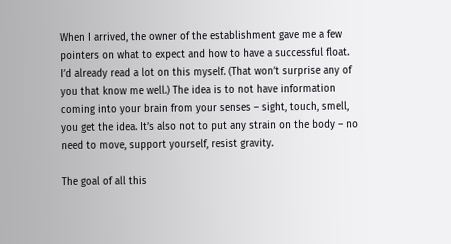When I arrived, the owner of the establishment gave me a few pointers on what to expect and how to have a successful float. I’d already read a lot on this myself. (That won’t surprise any of you that know me well.) The idea is to not have information coming into your brain from your senses – sight, touch, smell, you get the idea. It’s also not to put any strain on the body – no need to move, support yourself, resist gravity.

The goal of all this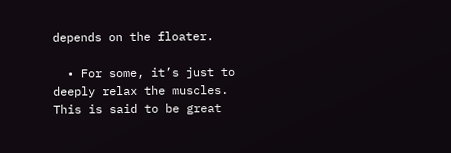depends on the floater.

  • For some, it’s just to deeply relax the muscles. This is said to be great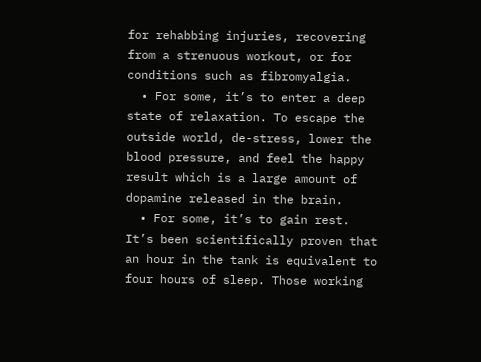for rehabbing injuries, recovering from a strenuous workout, or for conditions such as fibromyalgia.
  • For some, it’s to enter a deep state of relaxation. To escape the outside world, de-stress, lower the blood pressure, and feel the happy result which is a large amount of dopamine released in the brain.
  • For some, it’s to gain rest. It’s been scientifically proven that an hour in the tank is equivalent to four hours of sleep. Those working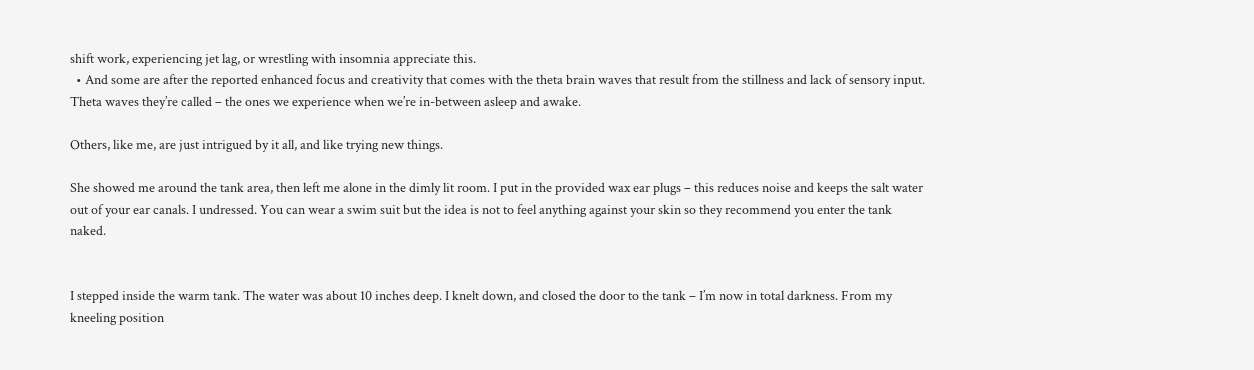shift work, experiencing jet lag, or wrestling with insomnia appreciate this.
  • And some are after the reported enhanced focus and creativity that comes with the theta brain waves that result from the stillness and lack of sensory input. Theta waves they’re called – the ones we experience when we’re in-between asleep and awake.

Others, like me, are just intrigued by it all, and like trying new things.

She showed me around the tank area, then left me alone in the dimly lit room. I put in the provided wax ear plugs – this reduces noise and keeps the salt water out of your ear canals. I undressed. You can wear a swim suit but the idea is not to feel anything against your skin so they recommend you enter the tank naked.


I stepped inside the warm tank. The water was about 10 inches deep. I knelt down, and closed the door to the tank – I’m now in total darkness. From my kneeling position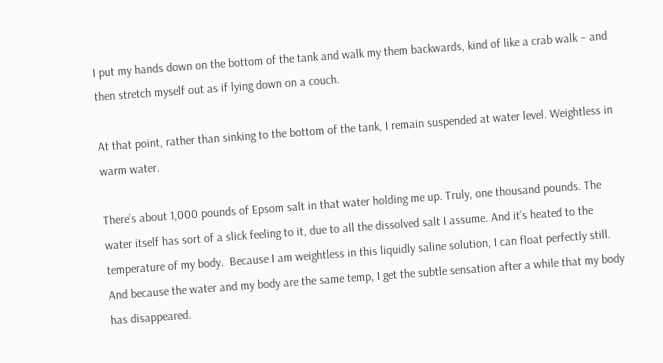I put my hands down on the bottom of the tank and walk my them backwards, kind of like a crab walk – and then stretch myself out as if lying down on a couch.

At that point, rather than sinking to the bottom of the tank, I remain suspended at water level. Weightless in warm water.

There’s about 1,000 pounds of Epsom salt in that water holding me up. Truly, one thousand pounds. The water itself has sort of a slick feeling to it, due to all the dissolved salt I assume. And it’s heated to the temperature of my body.  Because I am weightless in this liquidly saline solution, I can float perfectly still. And because the water and my body are the same temp, I get the subtle sensation after a while that my body has disappeared.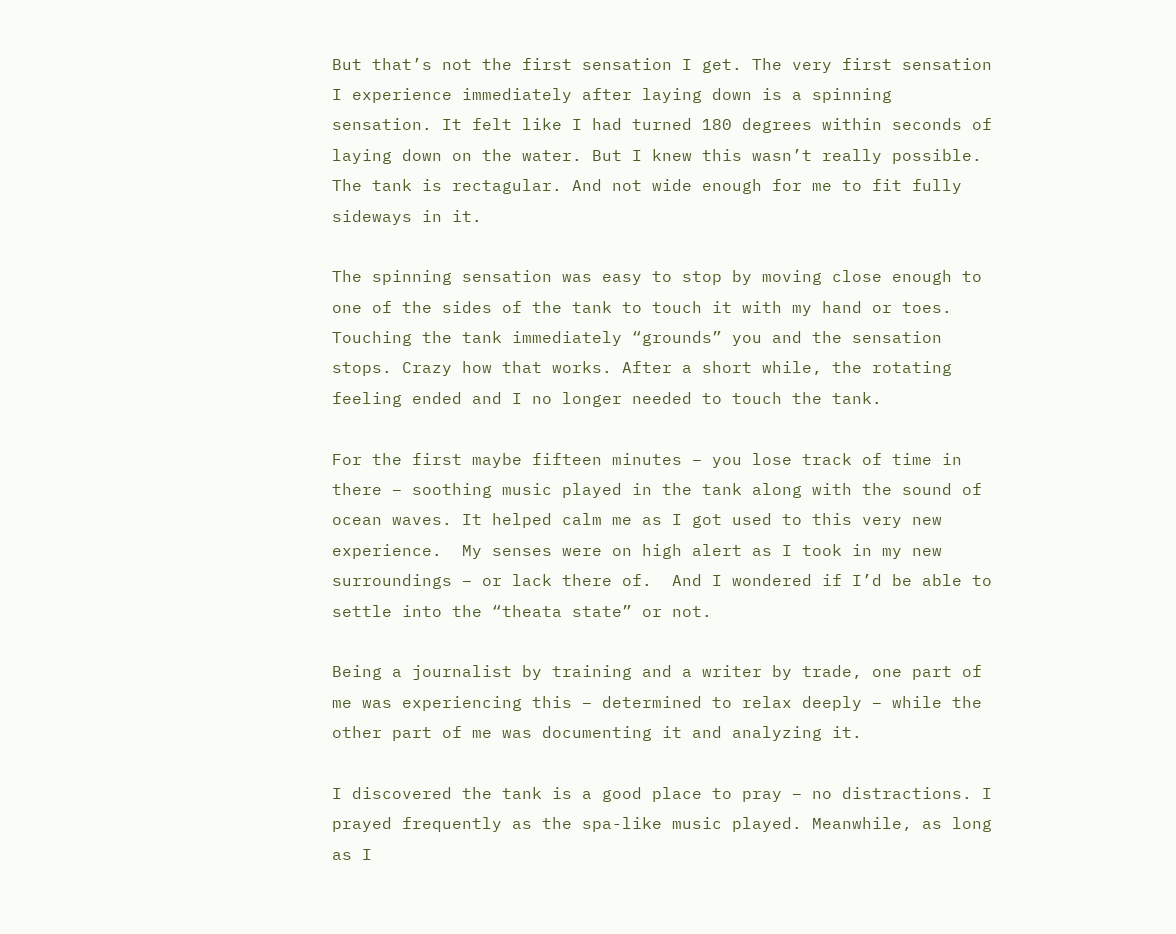But that’s not the first sensation I get. The very first sensation I experience immediately after laying down is a spinning sensation. It felt like I had turned 180 degrees within seconds of laying down on the water. But I knew this wasn’t really possible. The tank is rectagular. And not wide enough for me to fit fully sideways in it.

The spinning sensation was easy to stop by moving close enough to one of the sides of the tank to touch it with my hand or toes. Touching the tank immediately “grounds” you and the sensation stops. Crazy how that works. After a short while, the rotating feeling ended and I no longer needed to touch the tank.

For the first maybe fifteen minutes – you lose track of time in there – soothing music played in the tank along with the sound of ocean waves. It helped calm me as I got used to this very new experience.  My senses were on high alert as I took in my new surroundings – or lack there of.  And I wondered if I’d be able to settle into the “theata state” or not.

Being a journalist by training and a writer by trade, one part of me was experiencing this – determined to relax deeply – while the other part of me was documenting it and analyzing it.

I discovered the tank is a good place to pray – no distractions. I prayed frequently as the spa-like music played. Meanwhile, as long as I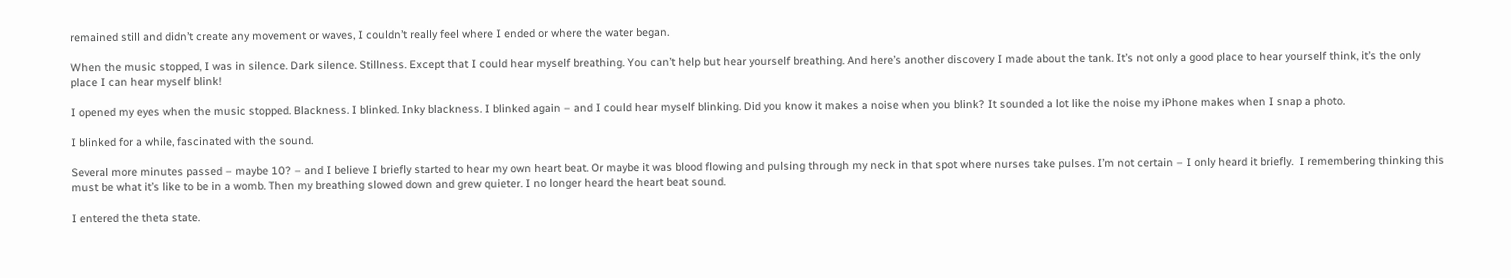remained still and didn’t create any movement or waves, I couldn’t really feel where I ended or where the water began.

When the music stopped, I was in silence. Dark silence. Stillness. Except that I could hear myself breathing. You can’t help but hear yourself breathing. And here’s another discovery I made about the tank. It’s not only a good place to hear yourself think, it’s the only place I can hear myself blink!

I opened my eyes when the music stopped. Blackness. I blinked. Inky blackness. I blinked again – and I could hear myself blinking. Did you know it makes a noise when you blink? It sounded a lot like the noise my iPhone makes when I snap a photo.

I blinked for a while, fascinated with the sound.

Several more minutes passed – maybe 10? – and I believe I briefly started to hear my own heart beat. Or maybe it was blood flowing and pulsing through my neck in that spot where nurses take pulses. I’m not certain – I only heard it briefly.  I remembering thinking this must be what it’s like to be in a womb. Then my breathing slowed down and grew quieter. I no longer heard the heart beat sound.

I entered the theta state.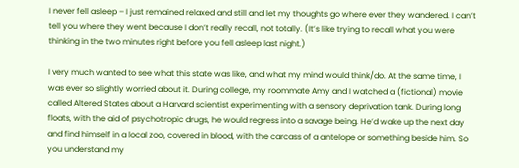I never fell asleep – I just remained relaxed and still and let my thoughts go where ever they wandered. I can’t tell you where they went because I don’t really recall, not totally. (It’s like trying to recall what you were thinking in the two minutes right before you fell asleep last night.)

I very much wanted to see what this state was like, and what my mind would think/do. At the same time, I was ever so slightly worried about it. During college, my roommate Amy and I watched a (fictional) movie called Altered States about a Harvard scientist experimenting with a sensory deprivation tank. During long floats, with the aid of psychotropic drugs, he would regress into a savage being. He’d wake up the next day and find himself in a local zoo, covered in blood, with the carcass of a antelope or something beside him. So you understand my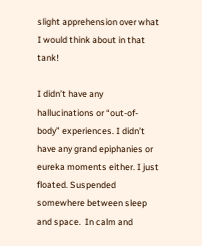slight apprehension over what I would think about in that tank!

I didn’t have any hallucinations or “out-of-body” experiences. I didn’t have any grand epiphanies or eureka moments either. I just floated. Suspended somewhere between sleep and space.  In calm and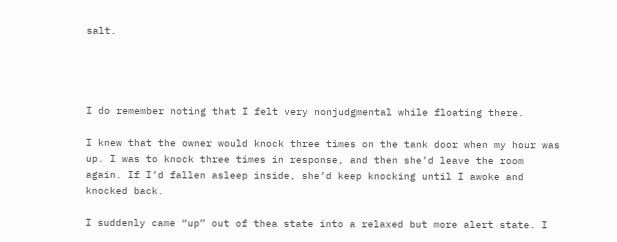salt.




I do remember noting that I felt very nonjudgmental while floating there.

I knew that the owner would knock three times on the tank door when my hour was up. I was to knock three times in response, and then she’d leave the room again. If I’d fallen asleep inside, she’d keep knocking until I awoke and knocked back.

I suddenly came “up” out of thea state into a relaxed but more alert state. I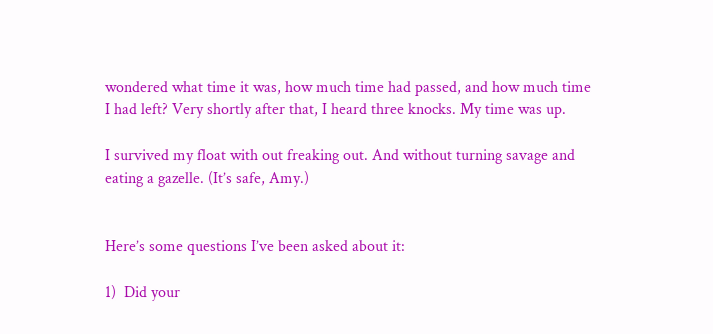wondered what time it was, how much time had passed, and how much time I had left? Very shortly after that, I heard three knocks. My time was up.

I survived my float with out freaking out. And without turning savage and eating a gazelle. (It’s safe, Amy.)


Here’s some questions I’ve been asked about it:

1)  Did your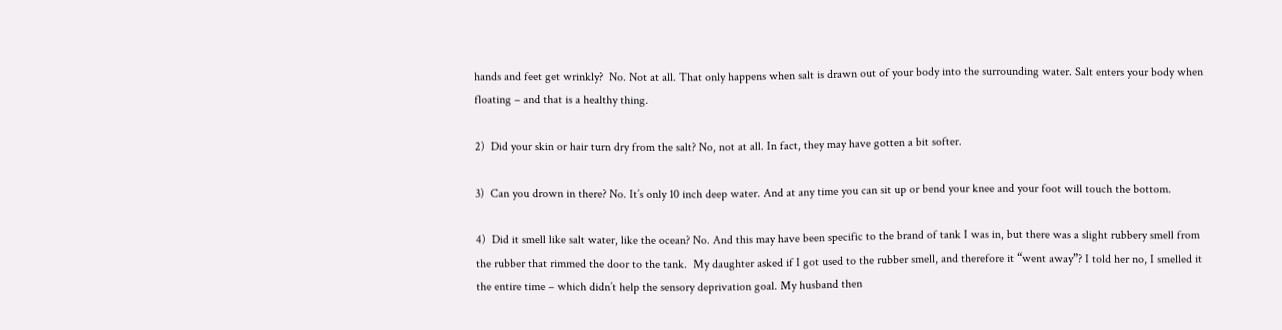hands and feet get wrinkly?  No. Not at all. That only happens when salt is drawn out of your body into the surrounding water. Salt enters your body when floating – and that is a healthy thing.

2)  Did your skin or hair turn dry from the salt? No, not at all. In fact, they may have gotten a bit softer.

3)  Can you drown in there? No. It’s only 10 inch deep water. And at any time you can sit up or bend your knee and your foot will touch the bottom.

4)  Did it smell like salt water, like the ocean? No. And this may have been specific to the brand of tank I was in, but there was a slight rubbery smell from the rubber that rimmed the door to the tank.  My daughter asked if I got used to the rubber smell, and therefore it “went away”? I told her no, I smelled it the entire time – which didn’t help the sensory deprivation goal. My husband then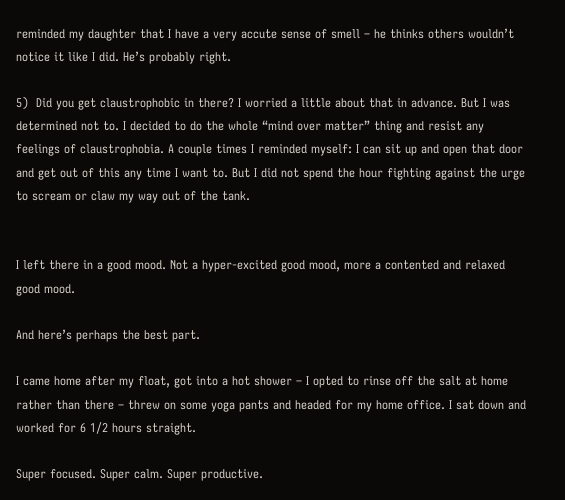reminded my daughter that I have a very accute sense of smell – he thinks others wouldn’t notice it like I did. He’s probably right.

5)  Did you get claustrophobic in there? I worried a little about that in advance. But I was determined not to. I decided to do the whole “mind over matter” thing and resist any feelings of claustrophobia. A couple times I reminded myself: I can sit up and open that door and get out of this any time I want to. But I did not spend the hour fighting against the urge to scream or claw my way out of the tank.


I left there in a good mood. Not a hyper-excited good mood, more a contented and relaxed good mood.

And here’s perhaps the best part.

I came home after my float, got into a hot shower – I opted to rinse off the salt at home rather than there – threw on some yoga pants and headed for my home office. I sat down and worked for 6 1/2 hours straight.

Super focused. Super calm. Super productive.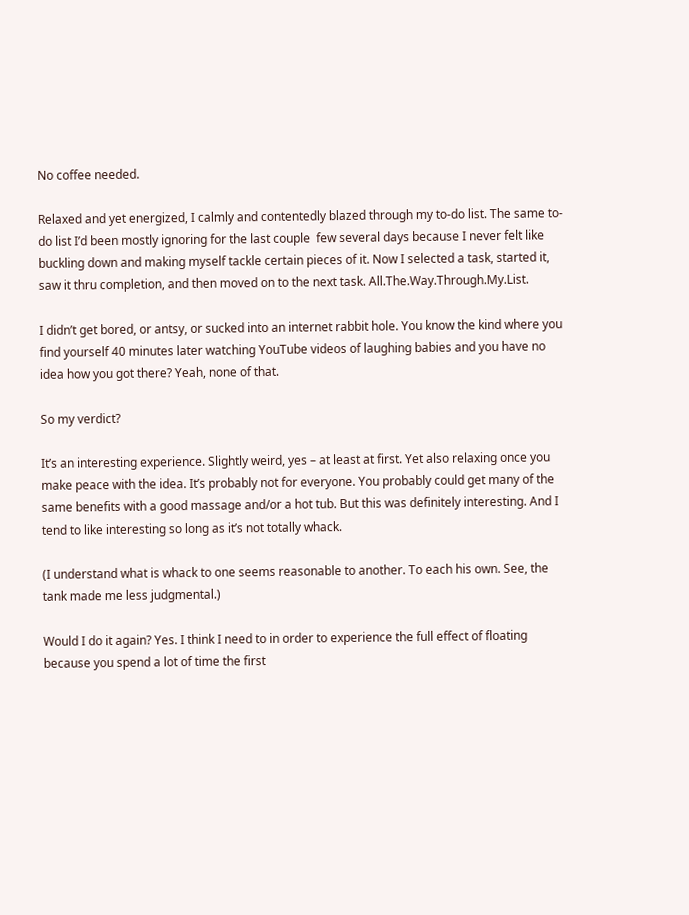No coffee needed.

Relaxed and yet energized, I calmly and contentedly blazed through my to-do list. The same to-do list I’d been mostly ignoring for the last couple  few several days because I never felt like buckling down and making myself tackle certain pieces of it. Now I selected a task, started it, saw it thru completion, and then moved on to the next task. All.The.Way.Through.My.List.

I didn’t get bored, or antsy, or sucked into an internet rabbit hole. You know the kind where you find yourself 40 minutes later watching YouTube videos of laughing babies and you have no idea how you got there? Yeah, none of that.

So my verdict?

It’s an interesting experience. Slightly weird, yes – at least at first. Yet also relaxing once you make peace with the idea. It’s probably not for everyone. You probably could get many of the same benefits with a good massage and/or a hot tub. But this was definitely interesting. And I tend to like interesting so long as it’s not totally whack.

(I understand what is whack to one seems reasonable to another. To each his own. See, the tank made me less judgmental.)

Would I do it again? Yes. I think I need to in order to experience the full effect of floating because you spend a lot of time the first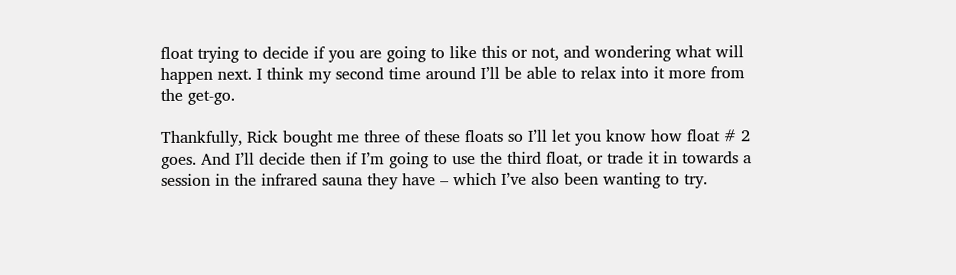float trying to decide if you are going to like this or not, and wondering what will happen next. I think my second time around I’ll be able to relax into it more from the get-go.

Thankfully, Rick bought me three of these floats so I’ll let you know how float # 2 goes. And I’ll decide then if I’m going to use the third float, or trade it in towards a session in the infrared sauna they have – which I’ve also been wanting to try.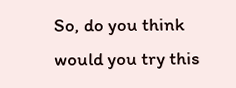So, do you think would you try this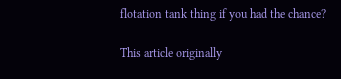flotation tank thing if you had the chance?

This article originally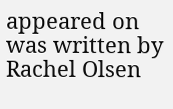appeared on was written by Rachel Olsen